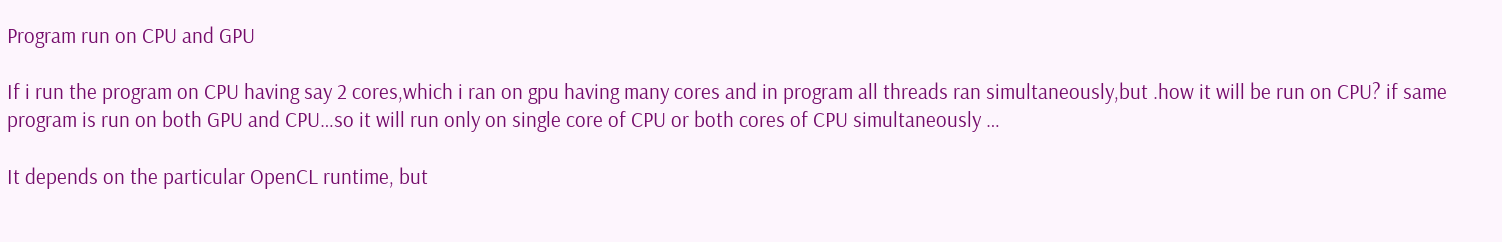Program run on CPU and GPU

If i run the program on CPU having say 2 cores,which i ran on gpu having many cores and in program all threads ran simultaneously,but .how it will be run on CPU? if same program is run on both GPU and CPU…so it will run only on single core of CPU or both cores of CPU simultaneously …

It depends on the particular OpenCL runtime, but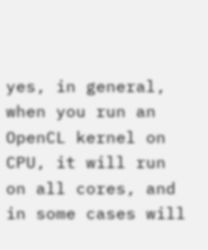yes, in general, when you run an OpenCL kernel on CPU, it will run on all cores, and in some cases will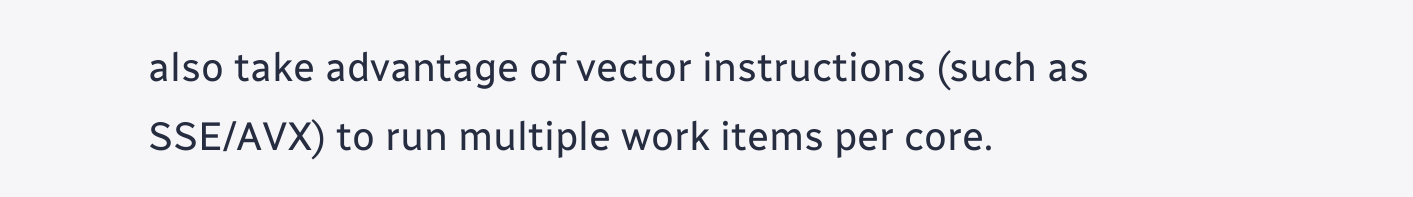also take advantage of vector instructions (such as SSE/AVX) to run multiple work items per core.